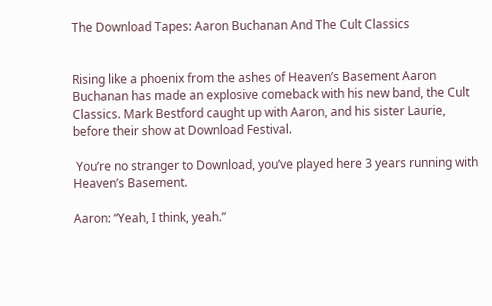The Download Tapes: Aaron Buchanan And The Cult Classics


Rising like a phoenix from the ashes of Heaven’s Basement Aaron Buchanan has made an explosive comeback with his new band, the Cult Classics. Mark Bestford caught up with Aaron, and his sister Laurie, before their show at Download Festival.

 You’re no stranger to Download, you’ve played here 3 years running with Heaven’s Basement.

Aaron: “Yeah, I think, yeah.”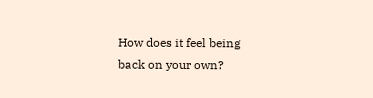How does it feel being back on your own?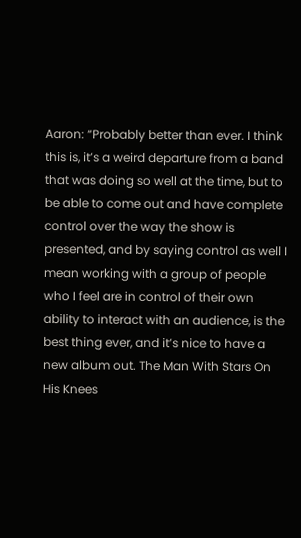Aaron: “Probably better than ever. I think this is, it’s a weird departure from a band that was doing so well at the time, but to be able to come out and have complete control over the way the show is presented, and by saying control as well I mean working with a group of people who I feel are in control of their own ability to interact with an audience, is the best thing ever, and it’s nice to have a new album out. The Man With Stars On His Knees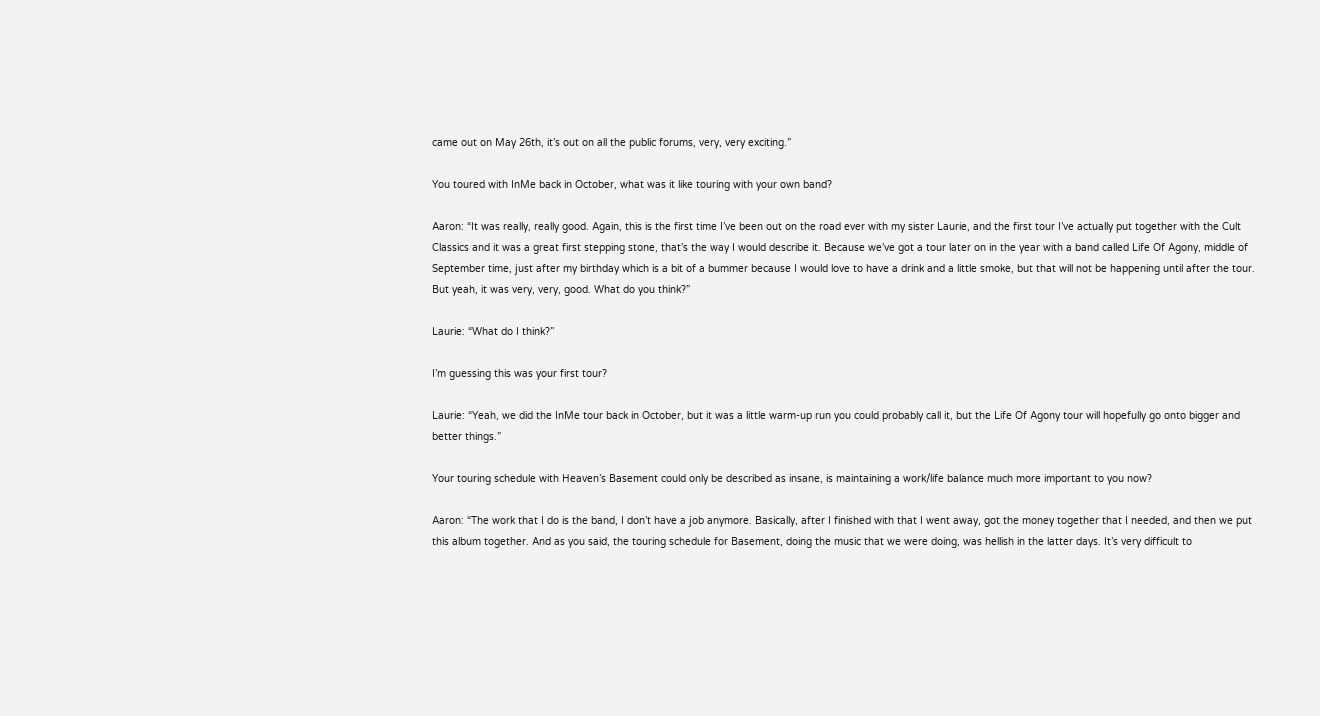came out on May 26th, it’s out on all the public forums, very, very exciting.”

You toured with InMe back in October, what was it like touring with your own band?

Aaron: “It was really, really good. Again, this is the first time I’ve been out on the road ever with my sister Laurie, and the first tour I’ve actually put together with the Cult Classics and it was a great first stepping stone, that’s the way I would describe it. Because we’ve got a tour later on in the year with a band called Life Of Agony, middle of September time, just after my birthday which is a bit of a bummer because I would love to have a drink and a little smoke, but that will not be happening until after the tour. But yeah, it was very, very, good. What do you think?”

Laurie: “What do I think?”

I’m guessing this was your first tour?

Laurie: “Yeah, we did the InMe tour back in October, but it was a little warm-up run you could probably call it, but the Life Of Agony tour will hopefully go onto bigger and better things.”

Your touring schedule with Heaven’s Basement could only be described as insane, is maintaining a work/life balance much more important to you now?

Aaron: “The work that I do is the band, I don’t have a job anymore. Basically, after I finished with that I went away, got the money together that I needed, and then we put this album together. And as you said, the touring schedule for Basement, doing the music that we were doing, was hellish in the latter days. It’s very difficult to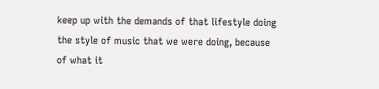keep up with the demands of that lifestyle doing the style of music that we were doing, because of what it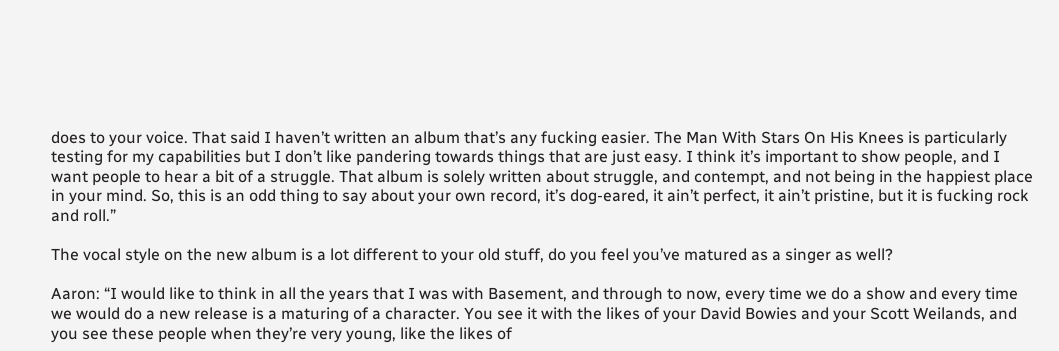does to your voice. That said I haven’t written an album that’s any fucking easier. The Man With Stars On His Knees is particularly testing for my capabilities but I don’t like pandering towards things that are just easy. I think it’s important to show people, and I want people to hear a bit of a struggle. That album is solely written about struggle, and contempt, and not being in the happiest place in your mind. So, this is an odd thing to say about your own record, it’s dog-eared, it ain’t perfect, it ain’t pristine, but it is fucking rock and roll.”

The vocal style on the new album is a lot different to your old stuff, do you feel you’ve matured as a singer as well?

Aaron: “I would like to think in all the years that I was with Basement, and through to now, every time we do a show and every time we would do a new release is a maturing of a character. You see it with the likes of your David Bowies and your Scott Weilands, and you see these people when they’re very young, like the likes of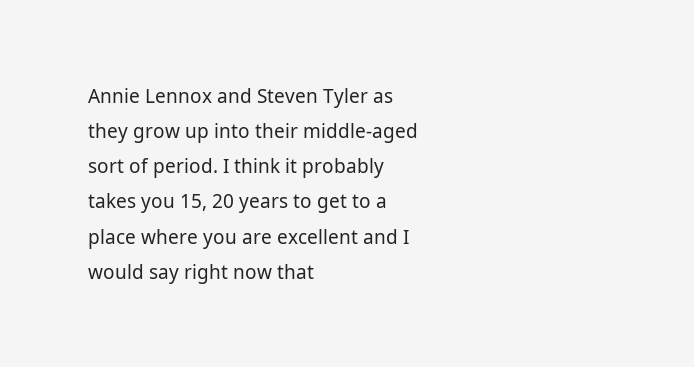Annie Lennox and Steven Tyler as they grow up into their middle-aged sort of period. I think it probably takes you 15, 20 years to get to a place where you are excellent and I would say right now that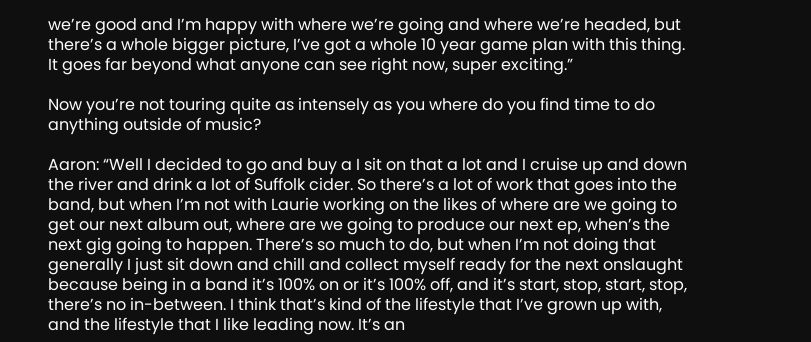we’re good and I’m happy with where we’re going and where we’re headed, but there’s a whole bigger picture, I’ve got a whole 10 year game plan with this thing. It goes far beyond what anyone can see right now, super exciting.”

Now you’re not touring quite as intensely as you where do you find time to do anything outside of music?

Aaron: “Well I decided to go and buy a I sit on that a lot and I cruise up and down the river and drink a lot of Suffolk cider. So there’s a lot of work that goes into the band, but when I’m not with Laurie working on the likes of where are we going to get our next album out, where are we going to produce our next ep, when’s the next gig going to happen. There’s so much to do, but when I’m not doing that generally I just sit down and chill and collect myself ready for the next onslaught because being in a band it’s 100% on or it’s 100% off, and it’s start, stop, start, stop, there’s no in-between. I think that’s kind of the lifestyle that I’ve grown up with, and the lifestyle that I like leading now. It’s an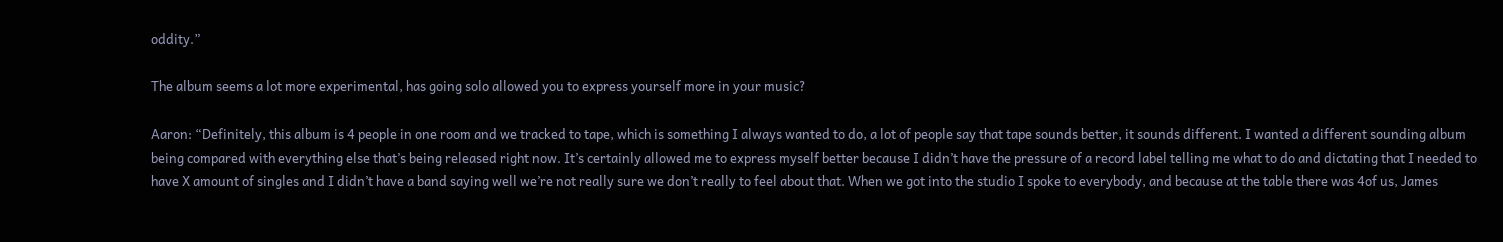oddity.”

The album seems a lot more experimental, has going solo allowed you to express yourself more in your music?

Aaron: “Definitely, this album is 4 people in one room and we tracked to tape, which is something I always wanted to do, a lot of people say that tape sounds better, it sounds different. I wanted a different sounding album being compared with everything else that’s being released right now. It’s certainly allowed me to express myself better because I didn’t have the pressure of a record label telling me what to do and dictating that I needed to have X amount of singles and I didn’t have a band saying well we’re not really sure we don’t really to feel about that. When we got into the studio I spoke to everybody, and because at the table there was 4of us, James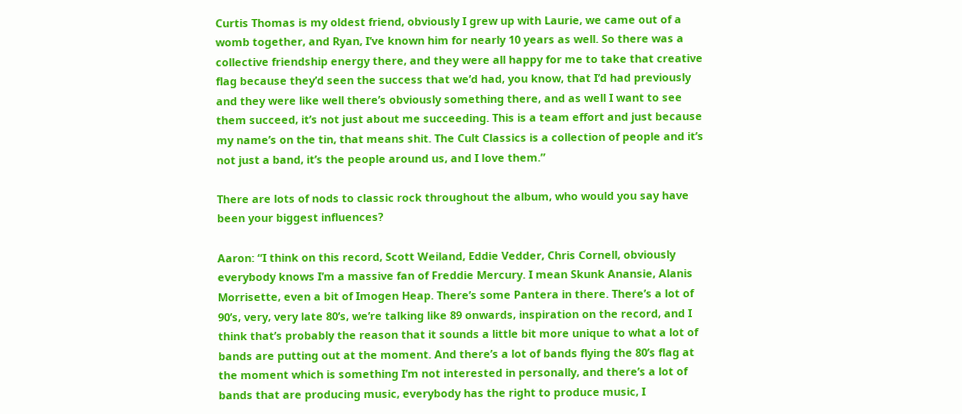Curtis Thomas is my oldest friend, obviously I grew up with Laurie, we came out of a womb together, and Ryan, I’ve known him for nearly 10 years as well. So there was a collective friendship energy there, and they were all happy for me to take that creative flag because they’d seen the success that we’d had, you know, that I’d had previously and they were like well there’s obviously something there, and as well I want to see them succeed, it’s not just about me succeeding. This is a team effort and just because my name’s on the tin, that means shit. The Cult Classics is a collection of people and it’s not just a band, it’s the people around us, and I love them.”

There are lots of nods to classic rock throughout the album, who would you say have been your biggest influences?

Aaron: “I think on this record, Scott Weiland, Eddie Vedder, Chris Cornell, obviously everybody knows I’m a massive fan of Freddie Mercury. I mean Skunk Anansie, Alanis Morrisette, even a bit of Imogen Heap. There’s some Pantera in there. There’s a lot of 90’s, very, very late 80’s, we’re talking like 89 onwards, inspiration on the record, and I think that’s probably the reason that it sounds a little bit more unique to what a lot of bands are putting out at the moment. And there’s a lot of bands flying the 80’s flag at the moment which is something I’m not interested in personally, and there’s a lot of bands that are producing music, everybody has the right to produce music, I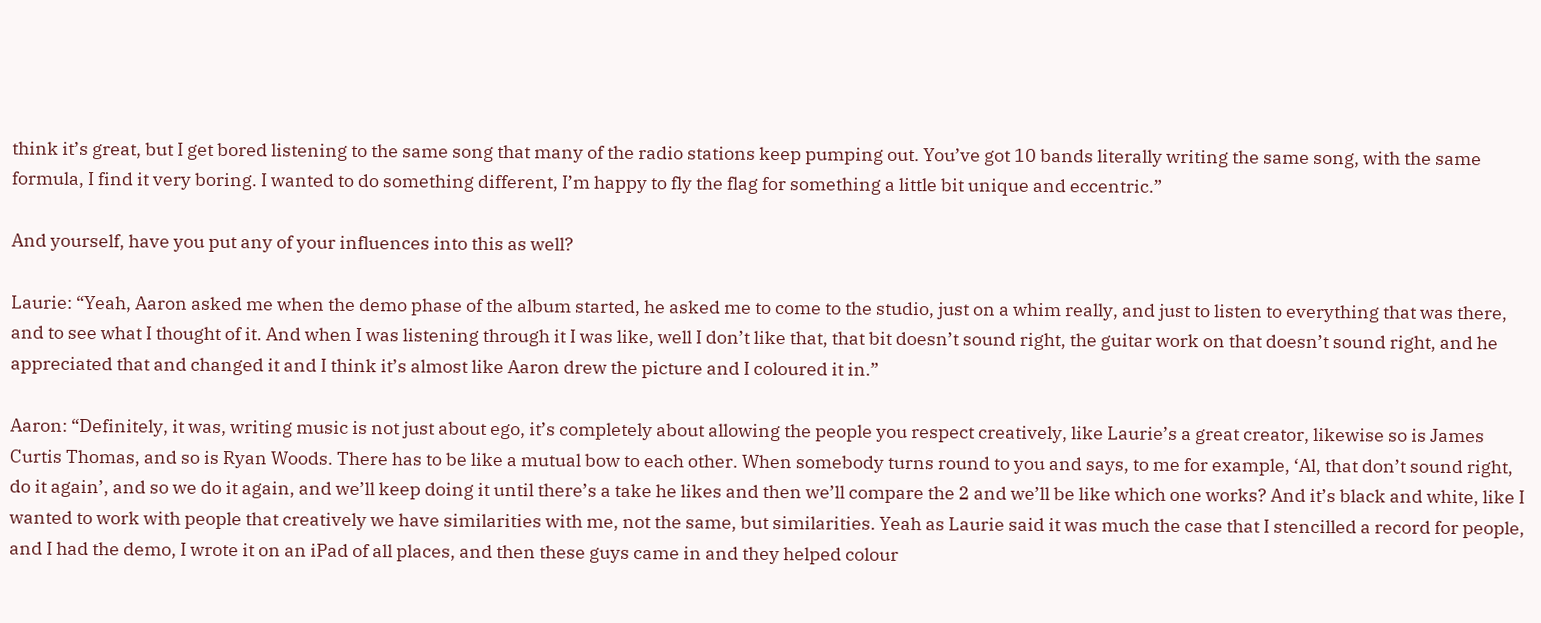think it’s great, but I get bored listening to the same song that many of the radio stations keep pumping out. You’ve got 10 bands literally writing the same song, with the same formula, I find it very boring. I wanted to do something different, I’m happy to fly the flag for something a little bit unique and eccentric.”

And yourself, have you put any of your influences into this as well?

Laurie: “Yeah, Aaron asked me when the demo phase of the album started, he asked me to come to the studio, just on a whim really, and just to listen to everything that was there, and to see what I thought of it. And when I was listening through it I was like, well I don’t like that, that bit doesn’t sound right, the guitar work on that doesn’t sound right, and he appreciated that and changed it and I think it’s almost like Aaron drew the picture and I coloured it in.”

Aaron: “Definitely, it was, writing music is not just about ego, it’s completely about allowing the people you respect creatively, like Laurie’s a great creator, likewise so is James Curtis Thomas, and so is Ryan Woods. There has to be like a mutual bow to each other. When somebody turns round to you and says, to me for example, ‘Al, that don’t sound right, do it again’, and so we do it again, and we’ll keep doing it until there’s a take he likes and then we’ll compare the 2 and we’ll be like which one works? And it’s black and white, like I wanted to work with people that creatively we have similarities with me, not the same, but similarities. Yeah as Laurie said it was much the case that I stencilled a record for people, and I had the demo, I wrote it on an iPad of all places, and then these guys came in and they helped colour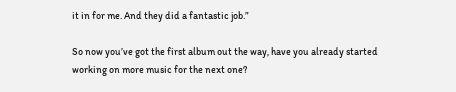it in for me. And they did a fantastic job.”

So now you’ve got the first album out the way, have you already started working on more music for the next one?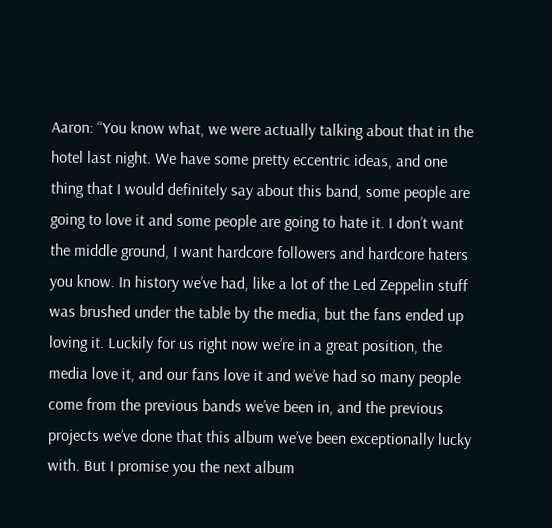Aaron: “You know what, we were actually talking about that in the hotel last night. We have some pretty eccentric ideas, and one thing that I would definitely say about this band, some people are going to love it and some people are going to hate it. I don’t want the middle ground, I want hardcore followers and hardcore haters you know. In history we’ve had, like a lot of the Led Zeppelin stuff was brushed under the table by the media, but the fans ended up loving it. Luckily for us right now we’re in a great position, the media love it, and our fans love it and we’ve had so many people come from the previous bands we’ve been in, and the previous projects we’ve done that this album we’ve been exceptionally lucky with. But I promise you the next album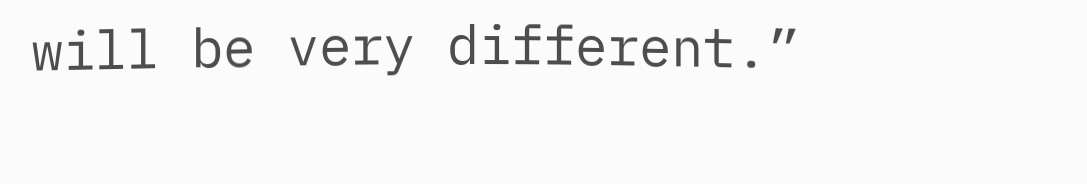will be very different.”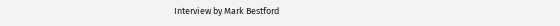Interview by Mark Bestford